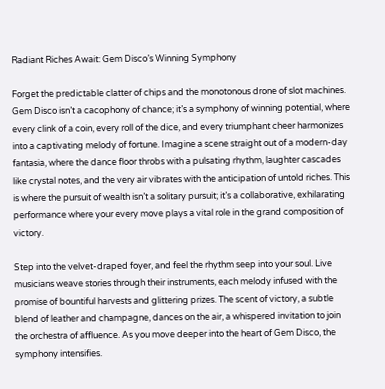Radiant Riches Await: Gem Disco’s Winning Symphony

Forget the predictable clatter of chips and the monotonous drone of slot machines. Gem Disco isn’t a cacophony of chance; it’s a symphony of winning potential, where every clink of a coin, every roll of the dice, and every triumphant cheer harmonizes into a captivating melody of fortune. Imagine a scene straight out of a modern-day fantasia, where the dance floor throbs with a pulsating rhythm, laughter cascades like crystal notes, and the very air vibrates with the anticipation of untold riches. This is where the pursuit of wealth isn’t a solitary pursuit; it’s a collaborative, exhilarating performance where your every move plays a vital role in the grand composition of victory.

Step into the velvet-draped foyer, and feel the rhythm seep into your soul. Live musicians weave stories through their instruments, each melody infused with the promise of bountiful harvests and glittering prizes. The scent of victory, a subtle blend of leather and champagne, dances on the air, a whispered invitation to join the orchestra of affluence. As you move deeper into the heart of Gem Disco, the symphony intensifies.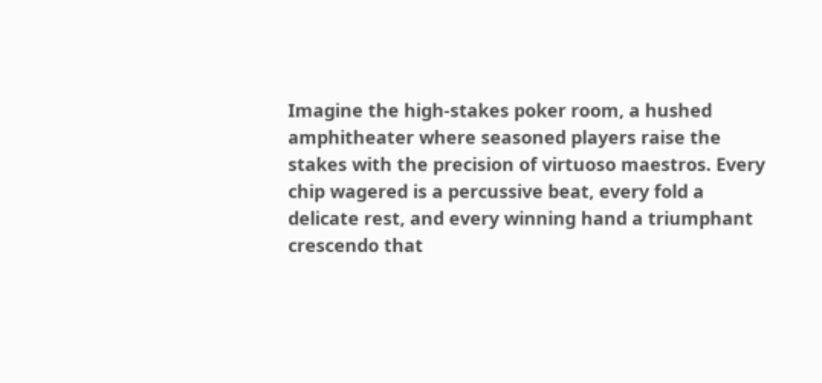Imagine the high-stakes poker room, a hushed amphitheater where seasoned players raise the stakes with the precision of virtuoso maestros. Every chip wagered is a percussive beat, every fold a delicate rest, and every winning hand a triumphant crescendo that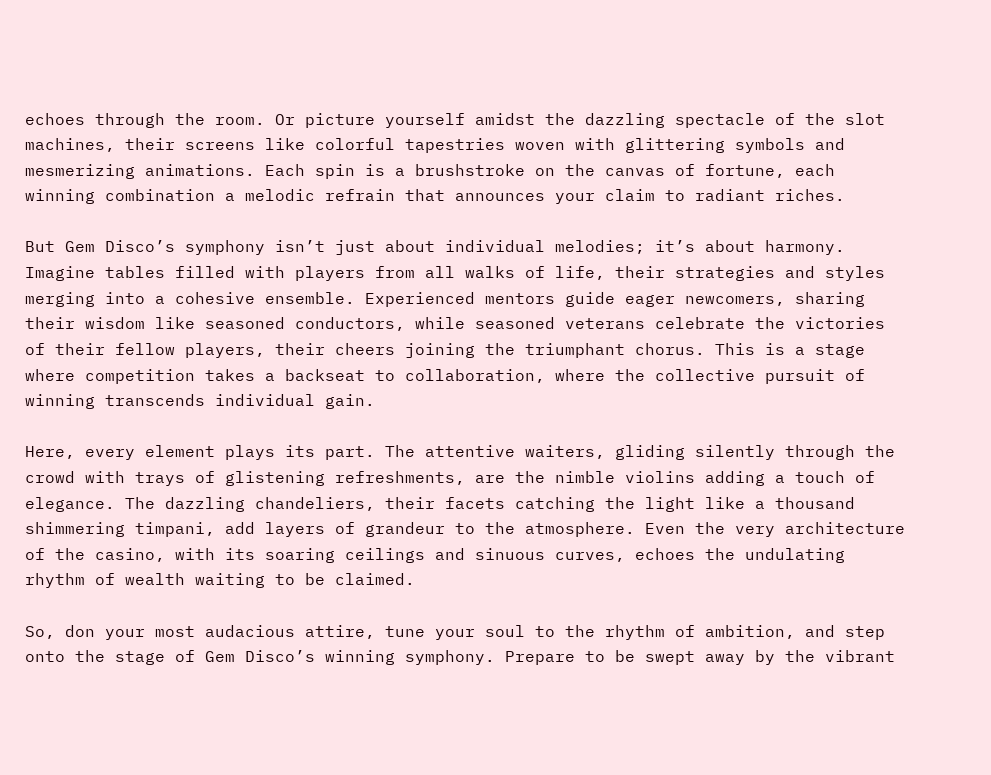echoes through the room. Or picture yourself amidst the dazzling spectacle of the slot machines, their screens like colorful tapestries woven with glittering symbols and mesmerizing animations. Each spin is a brushstroke on the canvas of fortune, each winning combination a melodic refrain that announces your claim to radiant riches.

But Gem Disco’s symphony isn’t just about individual melodies; it’s about harmony. Imagine tables filled with players from all walks of life, their strategies and styles merging into a cohesive ensemble. Experienced mentors guide eager newcomers, sharing their wisdom like seasoned conductors, while seasoned veterans celebrate the victories of their fellow players, their cheers joining the triumphant chorus. This is a stage where competition takes a backseat to collaboration, where the collective pursuit of winning transcends individual gain.

Here, every element plays its part. The attentive waiters, gliding silently through the crowd with trays of glistening refreshments, are the nimble violins adding a touch of elegance. The dazzling chandeliers, their facets catching the light like a thousand shimmering timpani, add layers of grandeur to the atmosphere. Even the very architecture of the casino, with its soaring ceilings and sinuous curves, echoes the undulating rhythm of wealth waiting to be claimed.

So, don your most audacious attire, tune your soul to the rhythm of ambition, and step onto the stage of Gem Disco’s winning symphony. Prepare to be swept away by the vibrant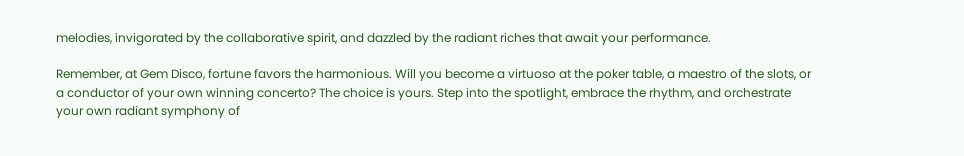melodies, invigorated by the collaborative spirit, and dazzled by the radiant riches that await your performance.

Remember, at Gem Disco, fortune favors the harmonious. Will you become a virtuoso at the poker table, a maestro of the slots, or a conductor of your own winning concerto? The choice is yours. Step into the spotlight, embrace the rhythm, and orchestrate your own radiant symphony of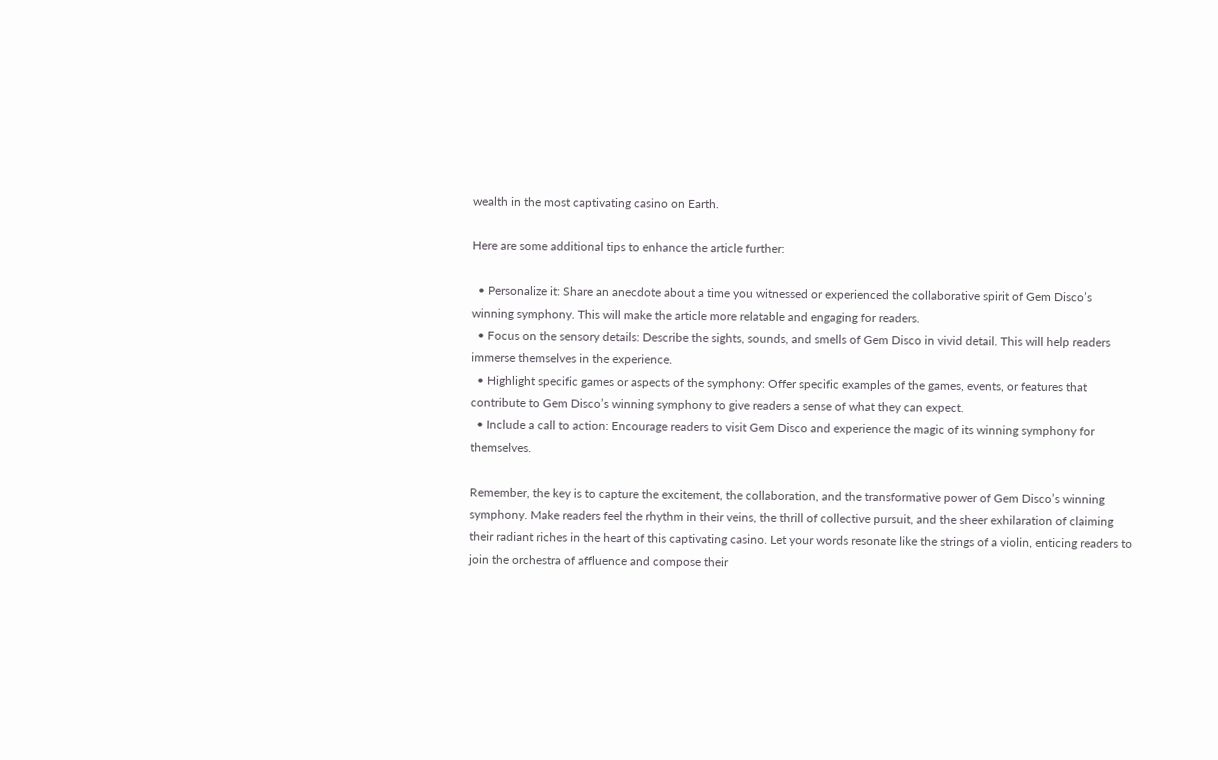wealth in the most captivating casino on Earth.

Here are some additional tips to enhance the article further:

  • Personalize it: Share an anecdote about a time you witnessed or experienced the collaborative spirit of Gem Disco’s winning symphony. This will make the article more relatable and engaging for readers.
  • Focus on the sensory details: Describe the sights, sounds, and smells of Gem Disco in vivid detail. This will help readers immerse themselves in the experience.
  • Highlight specific games or aspects of the symphony: Offer specific examples of the games, events, or features that contribute to Gem Disco’s winning symphony to give readers a sense of what they can expect.
  • Include a call to action: Encourage readers to visit Gem Disco and experience the magic of its winning symphony for themselves.

Remember, the key is to capture the excitement, the collaboration, and the transformative power of Gem Disco’s winning symphony. Make readers feel the rhythm in their veins, the thrill of collective pursuit, and the sheer exhilaration of claiming their radiant riches in the heart of this captivating casino. Let your words resonate like the strings of a violin, enticing readers to join the orchestra of affluence and compose their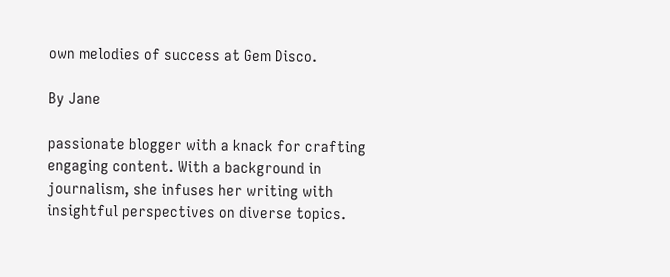own melodies of success at Gem Disco.

By Jane

passionate blogger with a knack for crafting engaging content. With a background in journalism, she infuses her writing with insightful perspectives on diverse topics.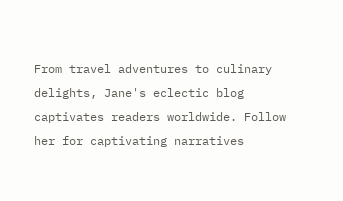From travel adventures to culinary delights, Jane's eclectic blog captivates readers worldwide. Follow her for captivating narratives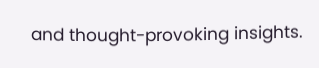and thought-provoking insights.